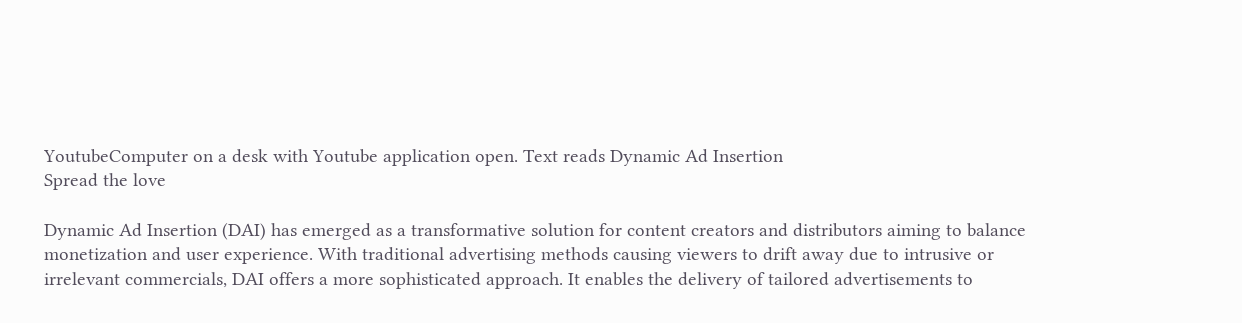YoutubeComputer on a desk with Youtube application open. Text reads Dynamic Ad Insertion
Spread the love

Dynamic Ad Insertion (DAI) has emerged as a transformative solution for content creators and distributors aiming to balance monetization and user experience. With traditional advertising methods causing viewers to drift away due to intrusive or irrelevant commercials, DAI offers a more sophisticated approach. It enables the delivery of tailored advertisements to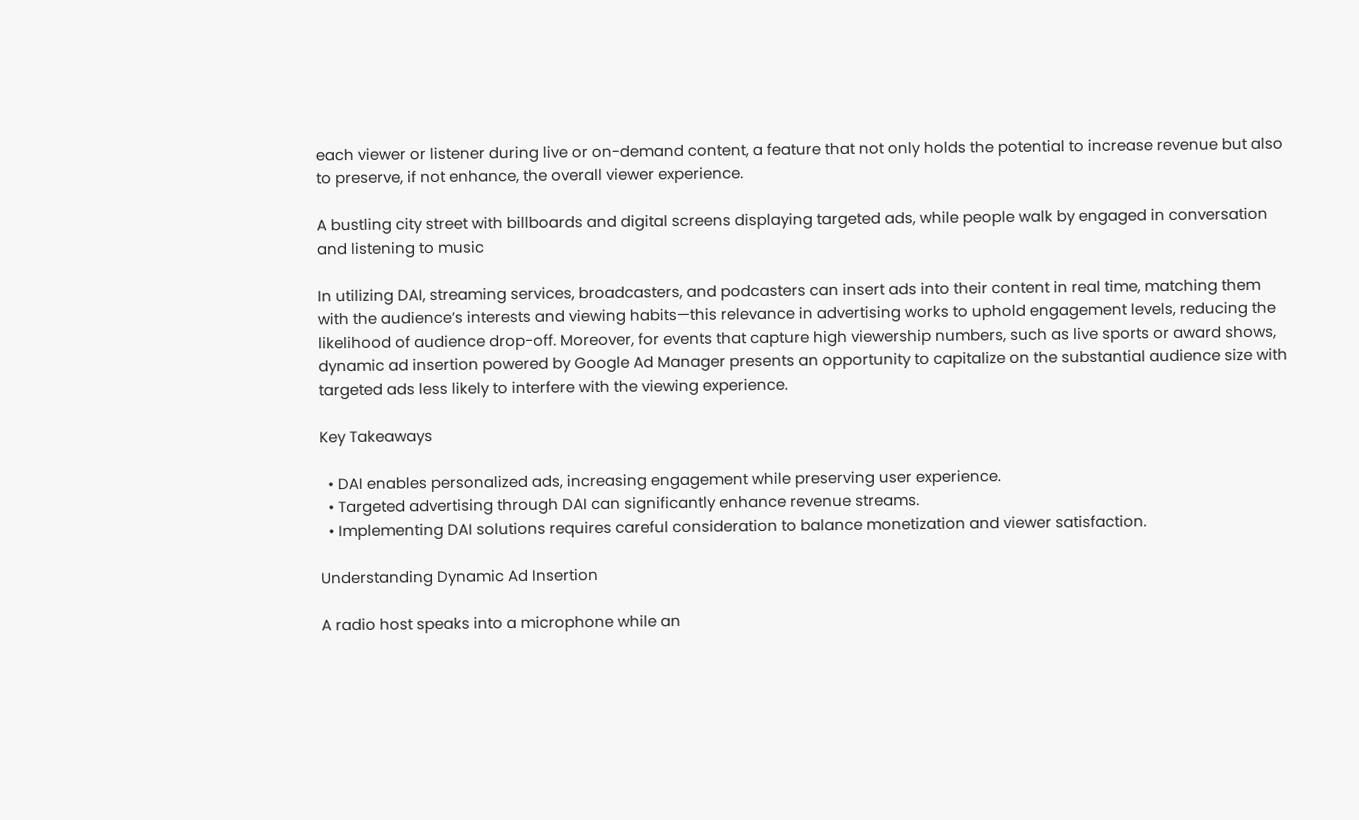each viewer or listener during live or on-demand content, a feature that not only holds the potential to increase revenue but also to preserve, if not enhance, the overall viewer experience.

A bustling city street with billboards and digital screens displaying targeted ads, while people walk by engaged in conversation and listening to music

In utilizing DAI, streaming services, broadcasters, and podcasters can insert ads into their content in real time, matching them with the audience’s interests and viewing habits—this relevance in advertising works to uphold engagement levels, reducing the likelihood of audience drop-off. Moreover, for events that capture high viewership numbers, such as live sports or award shows, dynamic ad insertion powered by Google Ad Manager presents an opportunity to capitalize on the substantial audience size with targeted ads less likely to interfere with the viewing experience.

Key Takeaways

  • DAI enables personalized ads, increasing engagement while preserving user experience.
  • Targeted advertising through DAI can significantly enhance revenue streams.
  • Implementing DAI solutions requires careful consideration to balance monetization and viewer satisfaction.

Understanding Dynamic Ad Insertion

A radio host speaks into a microphone while an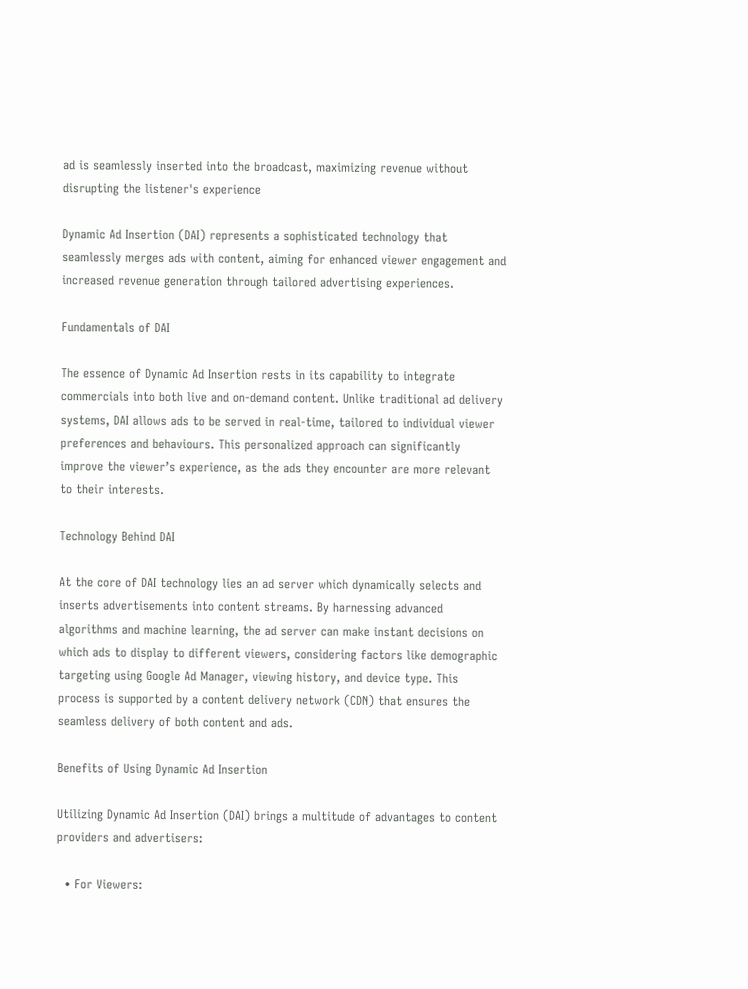ad is seamlessly inserted into the broadcast, maximizing revenue without disrupting the listener's experience

Dynamic Ad Insertion (DAI) represents a sophisticated technology that seamlessly merges ads with content, aiming for enhanced viewer engagement and increased revenue generation through tailored advertising experiences.

Fundamentals of DAI

The essence of Dynamic Ad Insertion rests in its capability to integrate commercials into both live and on-demand content. Unlike traditional ad delivery systems, DAI allows ads to be served in real-time, tailored to individual viewer preferences and behaviours. This personalized approach can significantly improve the viewer’s experience, as the ads they encounter are more relevant to their interests.

Technology Behind DAI

At the core of DAI technology lies an ad server which dynamically selects and inserts advertisements into content streams. By harnessing advanced algorithms and machine learning, the ad server can make instant decisions on which ads to display to different viewers, considering factors like demographic targeting using Google Ad Manager, viewing history, and device type. This process is supported by a content delivery network (CDN) that ensures the seamless delivery of both content and ads.

Benefits of Using Dynamic Ad Insertion

Utilizing Dynamic Ad Insertion (DAI) brings a multitude of advantages to content providers and advertisers:

  • For Viewers: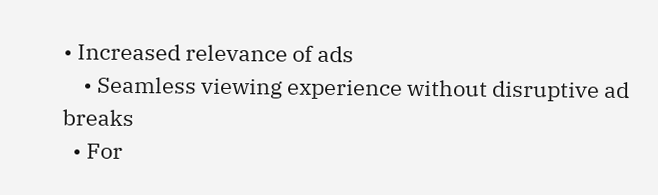• Increased relevance of ads
    • Seamless viewing experience without disruptive ad breaks
  • For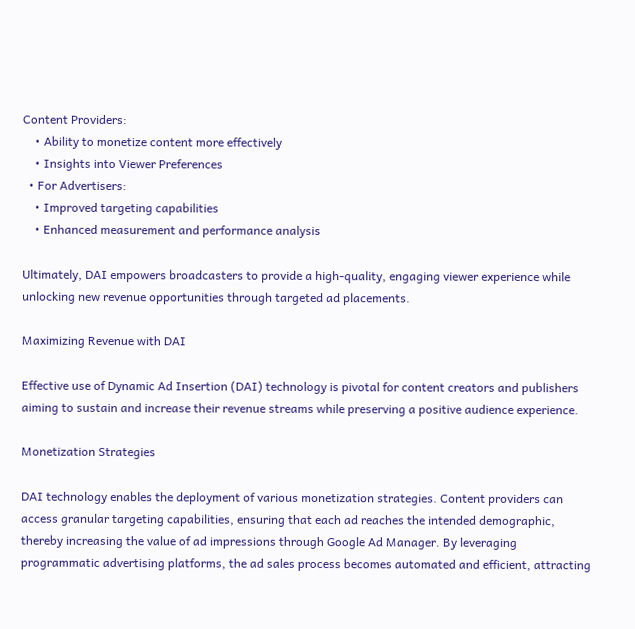Content Providers:
    • Ability to monetize content more effectively
    • Insights into Viewer Preferences
  • For Advertisers:
    • Improved targeting capabilities
    • Enhanced measurement and performance analysis

Ultimately, DAI empowers broadcasters to provide a high-quality, engaging viewer experience while unlocking new revenue opportunities through targeted ad placements.

Maximizing Revenue with DAI

Effective use of Dynamic Ad Insertion (DAI) technology is pivotal for content creators and publishers aiming to sustain and increase their revenue streams while preserving a positive audience experience.

Monetization Strategies

DAI technology enables the deployment of various monetization strategies. Content providers can access granular targeting capabilities, ensuring that each ad reaches the intended demographic, thereby increasing the value of ad impressions through Google Ad Manager. By leveraging programmatic advertising platforms, the ad sales process becomes automated and efficient, attracting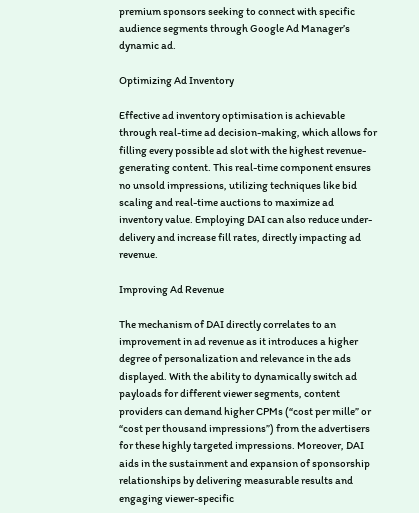premium sponsors seeking to connect with specific audience segments through Google Ad Manager’s dynamic ad.

Optimizing Ad Inventory

Effective ad inventory optimisation is achievable through real-time ad decision-making, which allows for filling every possible ad slot with the highest revenue-generating content. This real-time component ensures no unsold impressions, utilizing techniques like bid scaling and real-time auctions to maximize ad inventory value. Employing DAI can also reduce under-delivery and increase fill rates, directly impacting ad revenue.

Improving Ad Revenue

The mechanism of DAI directly correlates to an improvement in ad revenue as it introduces a higher degree of personalization and relevance in the ads displayed. With the ability to dynamically switch ad payloads for different viewer segments, content providers can demand higher CPMs (“cost per mille” or “cost per thousand impressions”) from the advertisers for these highly targeted impressions. Moreover, DAI aids in the sustainment and expansion of sponsorship relationships by delivering measurable results and engaging viewer-specific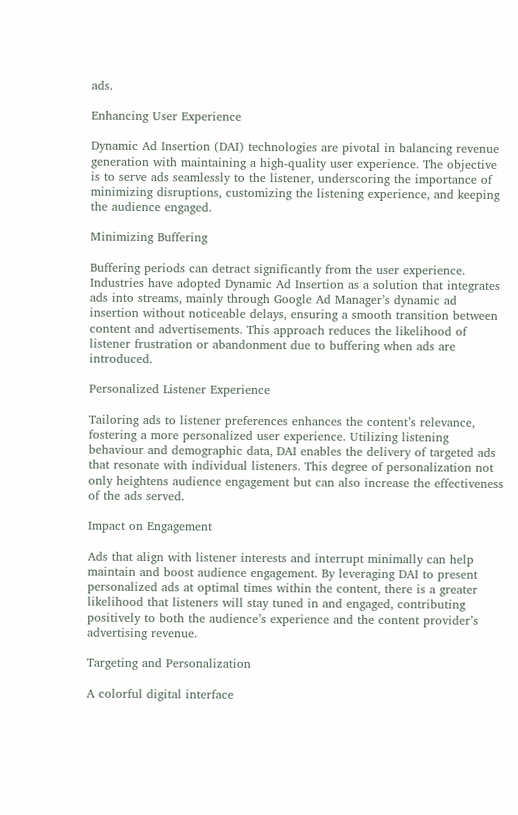ads.

Enhancing User Experience

Dynamic Ad Insertion (DAI) technologies are pivotal in balancing revenue generation with maintaining a high-quality user experience. The objective is to serve ads seamlessly to the listener, underscoring the importance of minimizing disruptions, customizing the listening experience, and keeping the audience engaged.

Minimizing Buffering

Buffering periods can detract significantly from the user experience. Industries have adopted Dynamic Ad Insertion as a solution that integrates ads into streams, mainly through Google Ad Manager’s dynamic ad insertion without noticeable delays, ensuring a smooth transition between content and advertisements. This approach reduces the likelihood of listener frustration or abandonment due to buffering when ads are introduced.

Personalized Listener Experience

Tailoring ads to listener preferences enhances the content’s relevance, fostering a more personalized user experience. Utilizing listening behaviour and demographic data, DAI enables the delivery of targeted ads that resonate with individual listeners. This degree of personalization not only heightens audience engagement but can also increase the effectiveness of the ads served.

Impact on Engagement

Ads that align with listener interests and interrupt minimally can help maintain and boost audience engagement. By leveraging DAI to present personalized ads at optimal times within the content, there is a greater likelihood that listeners will stay tuned in and engaged, contributing positively to both the audience’s experience and the content provider’s advertising revenue.

Targeting and Personalization

A colorful digital interface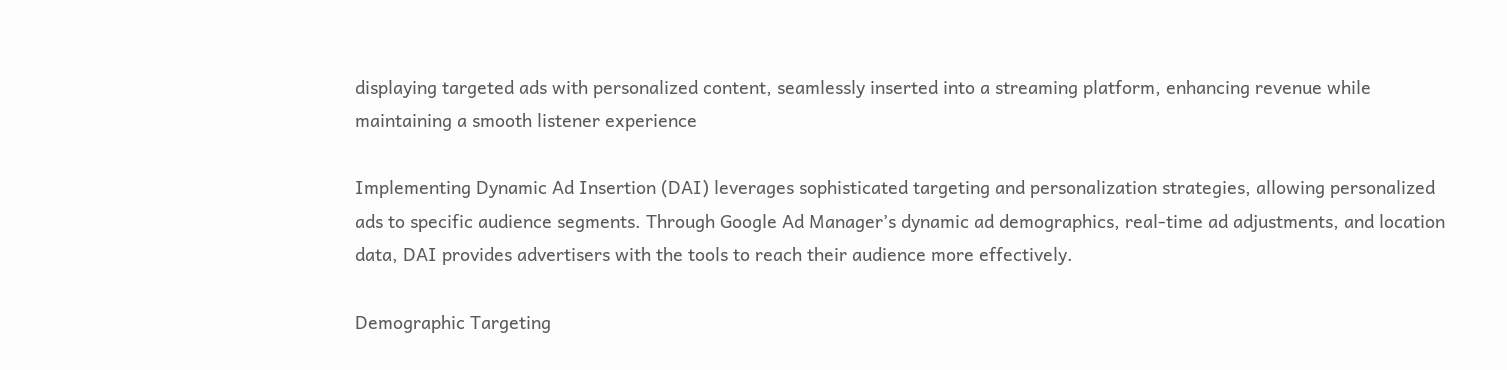displaying targeted ads with personalized content, seamlessly inserted into a streaming platform, enhancing revenue while maintaining a smooth listener experience

Implementing Dynamic Ad Insertion (DAI) leverages sophisticated targeting and personalization strategies, allowing personalized ads to specific audience segments. Through Google Ad Manager’s dynamic ad demographics, real-time ad adjustments, and location data, DAI provides advertisers with the tools to reach their audience more effectively.

Demographic Targeting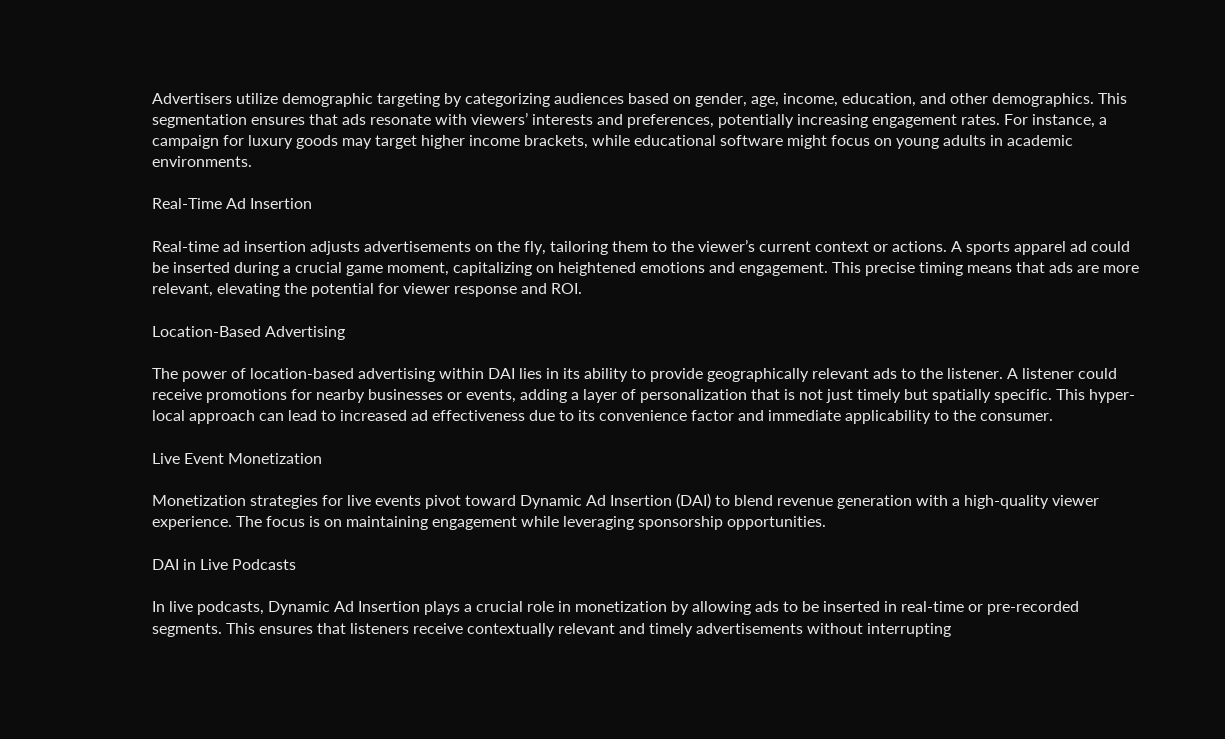Advertisers utilize demographic targeting by categorizing audiences based on gender, age, income, education, and other demographics. This segmentation ensures that ads resonate with viewers’ interests and preferences, potentially increasing engagement rates. For instance, a campaign for luxury goods may target higher income brackets, while educational software might focus on young adults in academic environments.

Real-Time Ad Insertion

Real-time ad insertion adjusts advertisements on the fly, tailoring them to the viewer’s current context or actions. A sports apparel ad could be inserted during a crucial game moment, capitalizing on heightened emotions and engagement. This precise timing means that ads are more relevant, elevating the potential for viewer response and ROI.

Location-Based Advertising

The power of location-based advertising within DAI lies in its ability to provide geographically relevant ads to the listener. A listener could receive promotions for nearby businesses or events, adding a layer of personalization that is not just timely but spatially specific. This hyper-local approach can lead to increased ad effectiveness due to its convenience factor and immediate applicability to the consumer.

Live Event Monetization

Monetization strategies for live events pivot toward Dynamic Ad Insertion (DAI) to blend revenue generation with a high-quality viewer experience. The focus is on maintaining engagement while leveraging sponsorship opportunities.

DAI in Live Podcasts

In live podcasts, Dynamic Ad Insertion plays a crucial role in monetization by allowing ads to be inserted in real-time or pre-recorded segments. This ensures that listeners receive contextually relevant and timely advertisements without interrupting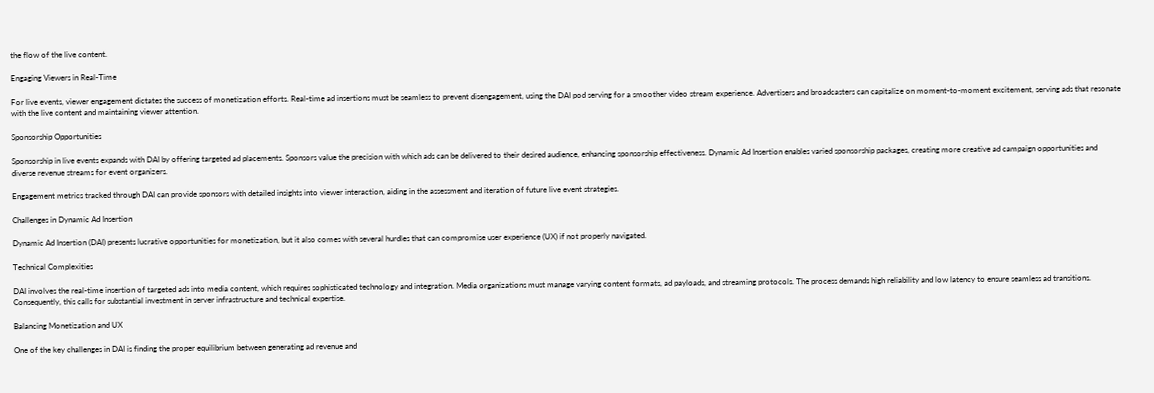the flow of the live content.

Engaging Viewers in Real-Time

For live events, viewer engagement dictates the success of monetization efforts. Real-time ad insertions must be seamless to prevent disengagement, using the DAI pod serving for a smoother video stream experience. Advertisers and broadcasters can capitalize on moment-to-moment excitement, serving ads that resonate with the live content and maintaining viewer attention.

Sponsorship Opportunities

Sponsorship in live events expands with DAI by offering targeted ad placements. Sponsors value the precision with which ads can be delivered to their desired audience, enhancing sponsorship effectiveness. Dynamic Ad Insertion enables varied sponsorship packages, creating more creative ad campaign opportunities and diverse revenue streams for event organizers.

Engagement metrics tracked through DAI can provide sponsors with detailed insights into viewer interaction, aiding in the assessment and iteration of future live event strategies.

Challenges in Dynamic Ad Insertion

Dynamic Ad Insertion (DAI) presents lucrative opportunities for monetization, but it also comes with several hurdles that can compromise user experience (UX) if not properly navigated.

Technical Complexities

DAI involves the real-time insertion of targeted ads into media content, which requires sophisticated technology and integration. Media organizations must manage varying content formats, ad payloads, and streaming protocols. The process demands high reliability and low latency to ensure seamless ad transitions. Consequently, this calls for substantial investment in server infrastructure and technical expertise.

Balancing Monetization and UX

One of the key challenges in DAI is finding the proper equilibrium between generating ad revenue and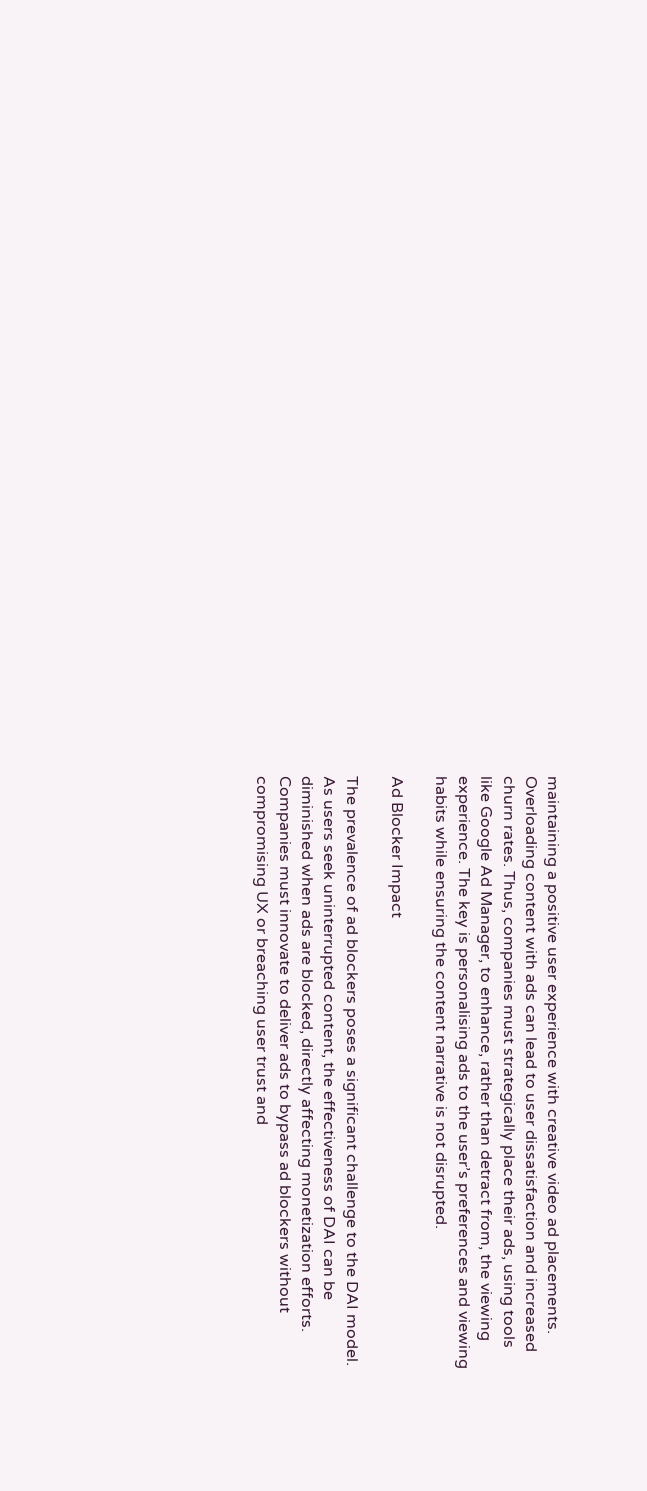maintaining a positive user experience with creative video ad placements. Overloading content with ads can lead to user dissatisfaction and increased churn rates. Thus, companies must strategically place their ads, using tools like Google Ad Manager, to enhance, rather than detract from, the viewing experience. The key is personalising ads to the user’s preferences and viewing habits while ensuring the content narrative is not disrupted.

Ad Blocker Impact

The prevalence of ad blockers poses a significant challenge to the DAI model. As users seek uninterrupted content, the effectiveness of DAI can be diminished when ads are blocked, directly affecting monetization efforts. Companies must innovate to deliver ads to bypass ad blockers without compromising UX or breaching user trust and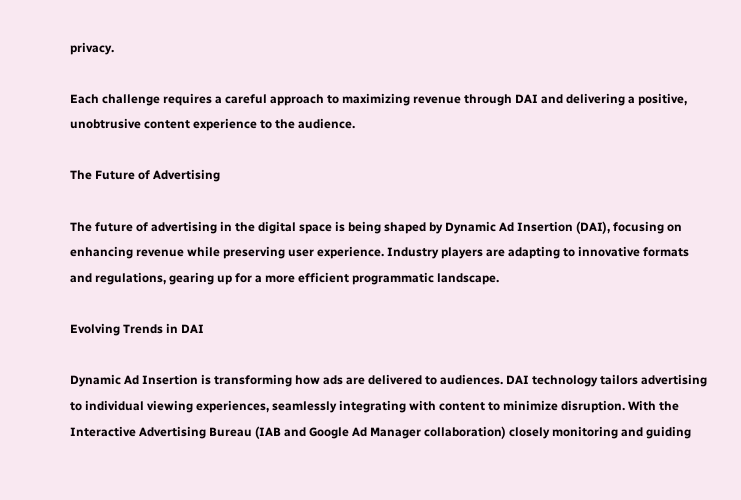privacy.

Each challenge requires a careful approach to maximizing revenue through DAI and delivering a positive, unobtrusive content experience to the audience.

The Future of Advertising

The future of advertising in the digital space is being shaped by Dynamic Ad Insertion (DAI), focusing on enhancing revenue while preserving user experience. Industry players are adapting to innovative formats and regulations, gearing up for a more efficient programmatic landscape.

Evolving Trends in DAI

Dynamic Ad Insertion is transforming how ads are delivered to audiences. DAI technology tailors advertising to individual viewing experiences, seamlessly integrating with content to minimize disruption. With the Interactive Advertising Bureau (IAB and Google Ad Manager collaboration) closely monitoring and guiding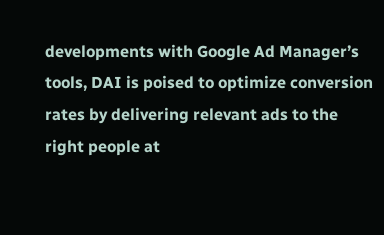developments with Google Ad Manager’s tools, DAI is poised to optimize conversion rates by delivering relevant ads to the right people at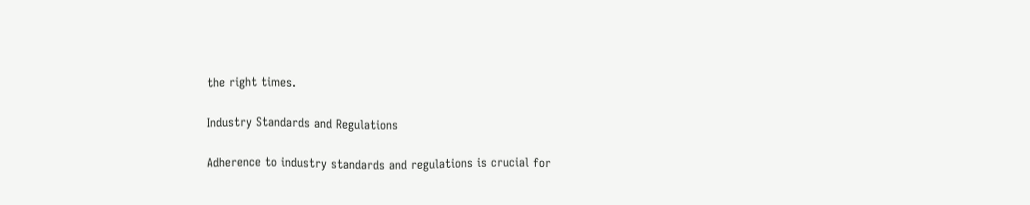the right times.

Industry Standards and Regulations

Adherence to industry standards and regulations is crucial for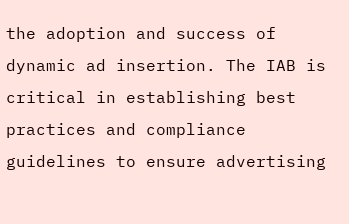the adoption and success of dynamic ad insertion. The IAB is critical in establishing best practices and compliance guidelines to ensure advertising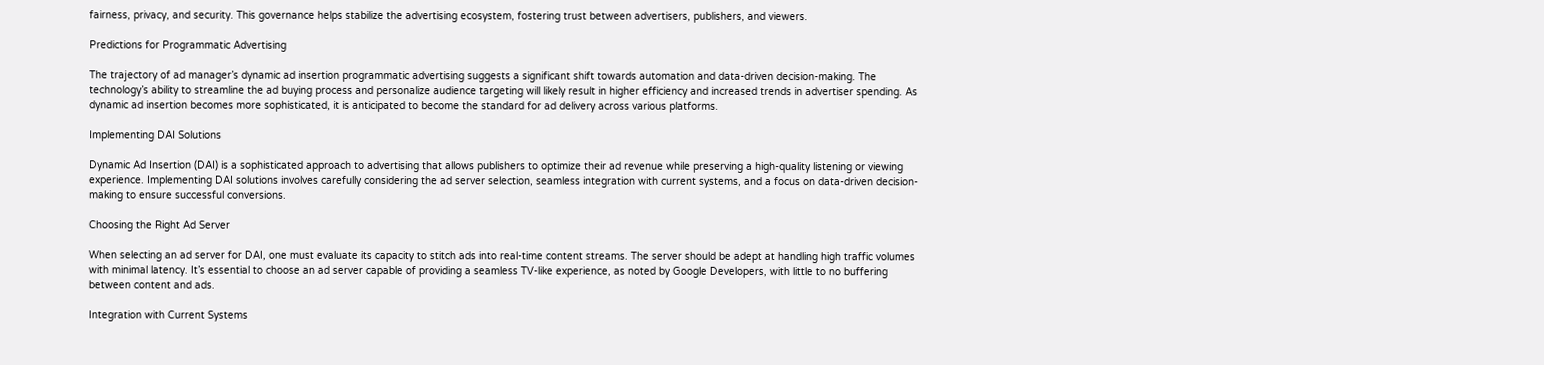fairness, privacy, and security. This governance helps stabilize the advertising ecosystem, fostering trust between advertisers, publishers, and viewers.

Predictions for Programmatic Advertising

The trajectory of ad manager’s dynamic ad insertion programmatic advertising suggests a significant shift towards automation and data-driven decision-making. The technology’s ability to streamline the ad buying process and personalize audience targeting will likely result in higher efficiency and increased trends in advertiser spending. As dynamic ad insertion becomes more sophisticated, it is anticipated to become the standard for ad delivery across various platforms.

Implementing DAI Solutions

Dynamic Ad Insertion (DAI) is a sophisticated approach to advertising that allows publishers to optimize their ad revenue while preserving a high-quality listening or viewing experience. Implementing DAI solutions involves carefully considering the ad server selection, seamless integration with current systems, and a focus on data-driven decision-making to ensure successful conversions.

Choosing the Right Ad Server

When selecting an ad server for DAI, one must evaluate its capacity to stitch ads into real-time content streams. The server should be adept at handling high traffic volumes with minimal latency. It’s essential to choose an ad server capable of providing a seamless TV-like experience, as noted by Google Developers, with little to no buffering between content and ads.

Integration with Current Systems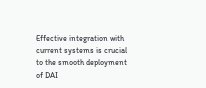Effective integration with current systems is crucial to the smooth deployment of DAI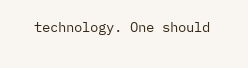technology. One should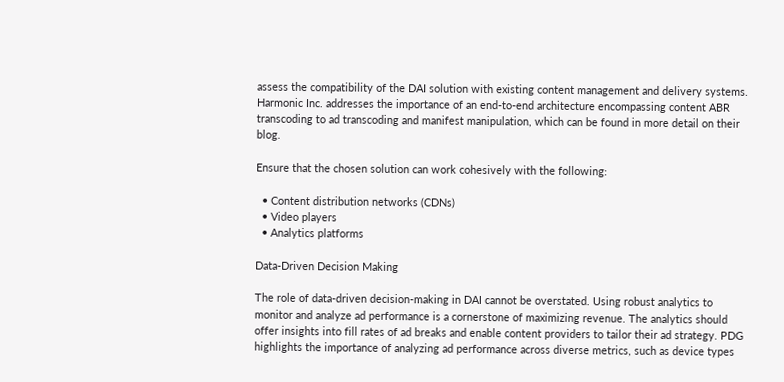assess the compatibility of the DAI solution with existing content management and delivery systems. Harmonic Inc. addresses the importance of an end-to-end architecture encompassing content ABR transcoding to ad transcoding and manifest manipulation, which can be found in more detail on their blog.

Ensure that the chosen solution can work cohesively with the following:

  • Content distribution networks (CDNs)
  • Video players
  • Analytics platforms

Data-Driven Decision Making

The role of data-driven decision-making in DAI cannot be overstated. Using robust analytics to monitor and analyze ad performance is a cornerstone of maximizing revenue. The analytics should offer insights into fill rates of ad breaks and enable content providers to tailor their ad strategy. PDG highlights the importance of analyzing ad performance across diverse metrics, such as device types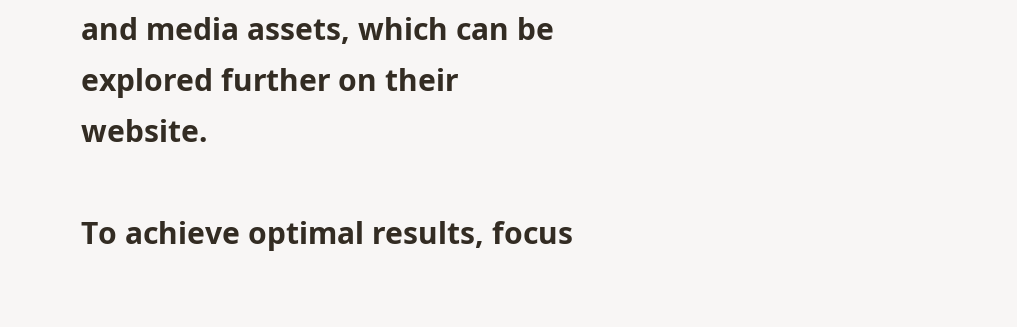and media assets, which can be explored further on their website.

To achieve optimal results, focus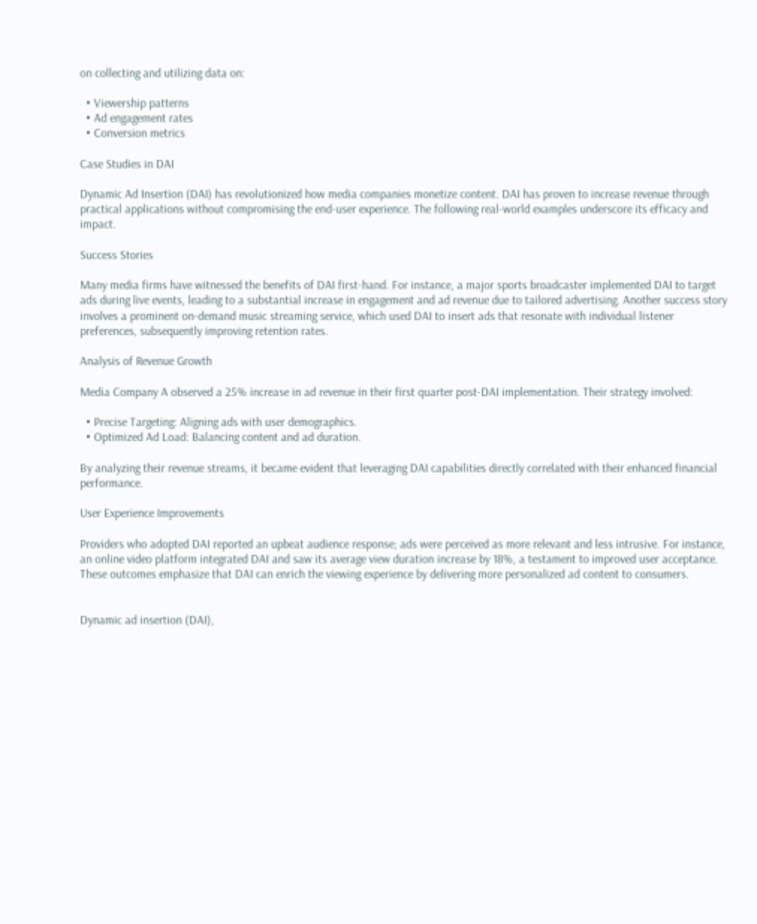on collecting and utilizing data on:

  • Viewership patterns
  • Ad engagement rates
  • Conversion metrics

Case Studies in DAI

Dynamic Ad Insertion (DAI) has revolutionized how media companies monetize content. DAI has proven to increase revenue through practical applications without compromising the end-user experience. The following real-world examples underscore its efficacy and impact.

Success Stories

Many media firms have witnessed the benefits of DAI first-hand. For instance, a major sports broadcaster implemented DAI to target ads during live events, leading to a substantial increase in engagement and ad revenue due to tailored advertising. Another success story involves a prominent on-demand music streaming service, which used DAI to insert ads that resonate with individual listener preferences, subsequently improving retention rates.

Analysis of Revenue Growth

Media Company A observed a 25% increase in ad revenue in their first quarter post-DAI implementation. Their strategy involved:

  • Precise Targeting: Aligning ads with user demographics.
  • Optimized Ad Load: Balancing content and ad duration.

By analyzing their revenue streams, it became evident that leveraging DAI capabilities directly correlated with their enhanced financial performance.

User Experience Improvements

Providers who adopted DAI reported an upbeat audience response; ads were perceived as more relevant and less intrusive. For instance, an online video platform integrated DAI and saw its average view duration increase by 18%, a testament to improved user acceptance. These outcomes emphasize that DAI can enrich the viewing experience by delivering more personalized ad content to consumers.


Dynamic ad insertion (DAI),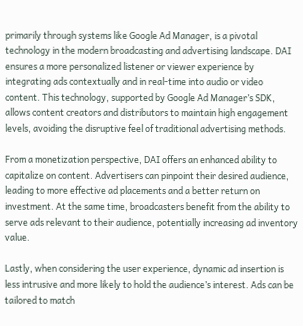primarily through systems like Google Ad Manager, is a pivotal technology in the modern broadcasting and advertising landscape. DAI ensures a more personalized listener or viewer experience by integrating ads contextually and in real-time into audio or video content. This technology, supported by Google Ad Manager’s SDK, allows content creators and distributors to maintain high engagement levels, avoiding the disruptive feel of traditional advertising methods.

From a monetization perspective, DAI offers an enhanced ability to capitalize on content. Advertisers can pinpoint their desired audience, leading to more effective ad placements and a better return on investment. At the same time, broadcasters benefit from the ability to serve ads relevant to their audience, potentially increasing ad inventory value.

Lastly, when considering the user experience, dynamic ad insertion is less intrusive and more likely to hold the audience’s interest. Ads can be tailored to match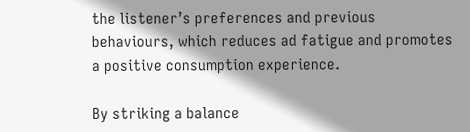the listener’s preferences and previous behaviours, which reduces ad fatigue and promotes a positive consumption experience.

By striking a balance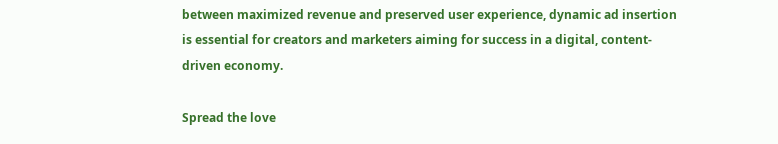between maximized revenue and preserved user experience, dynamic ad insertion is essential for creators and marketers aiming for success in a digital, content-driven economy.

Spread the love